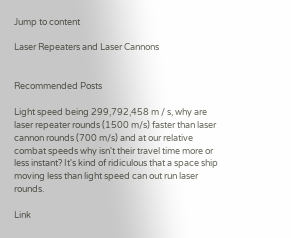Jump to content

Laser Repeaters and Laser Cannons


Recommended Posts

Light speed being 299,792,458 m / s, why are laser repeater rounds (1500 m/s) faster than laser cannon rounds (700 m/s) and at our relative combat speeds why isn't their travel time more or less instant? It's kind of ridiculous that a space ship moving less than light speed can out run laser rounds.

Link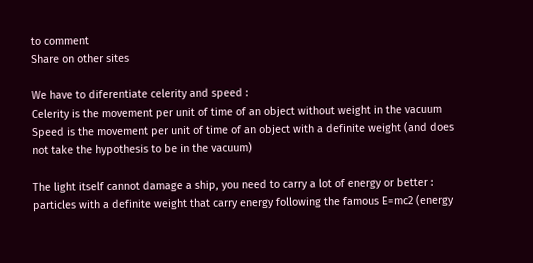to comment
Share on other sites

We have to diferentiate celerity and speed :
Celerity is the movement per unit of time of an object without weight in the vacuum
Speed is the movement per unit of time of an object with a definite weight (and does not take the hypothesis to be in the vacuum)

The light itself cannot damage a ship, you need to carry a lot of energy or better : particles with a definite weight that carry energy following the famous E=mc2 (energy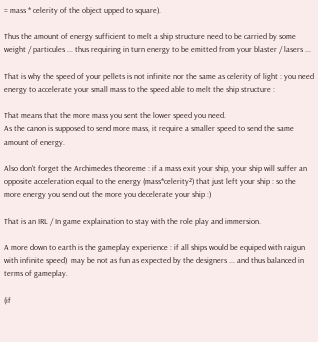= mass * celerity of the object upped to square).

Thus the amount of energy sufficient to melt a ship structure need to be carried by some weight / particules ... thus requiring in turn energy to be emitted from your blaster / lasers ...

That is why the speed of your pellets is not infinite nor the same as celerity of light : you need energy to accelerate your small mass to the speed able to melt the ship structure :

That means that the more mass you sent the lower speed you need.
As the canon is supposed to send more mass, it require a smaller speed to send the same amount of energy.

Also don't forget the Archimedes theoreme : if a mass exit your ship, your ship will suffer an opposite acceleration equal to the energy (mass*celerity²) that just left your ship : so the more energy you send out the more you decelerate your ship :)

That is an IRL / In game explaination to stay with the role play and immersion.

A more down to earth is the gameplay experience : if all ships would be equiped with raigun with infinite speed)  may be not as fun as expected by the designers ... and thus balanced in terms of gameplay.

(if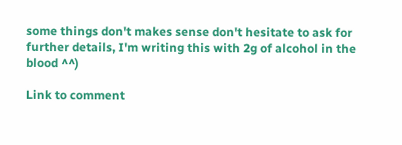some things don't makes sense don't hesitate to ask for further details, I'm writing this with 2g of alcohol in the blood ^^)

Link to comment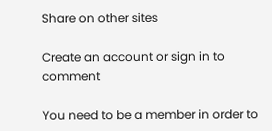Share on other sites

Create an account or sign in to comment

You need to be a member in order to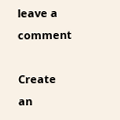leave a comment

Create an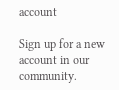account

Sign up for a new account in our community.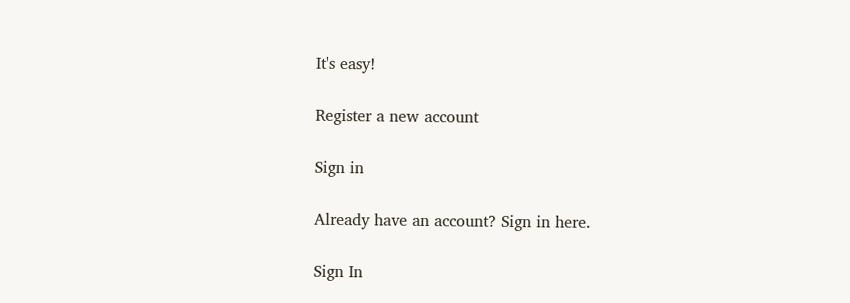It's easy!

Register a new account

Sign in

Already have an account? Sign in here.

Sign In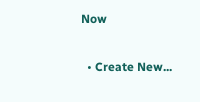Now

  • Create New...